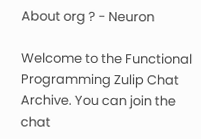About org ? - Neuron

Welcome to the Functional Programming Zulip Chat Archive. You can join the chat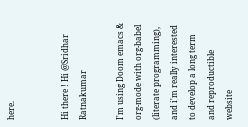here.


Hi there ! Hi @Sridhar Ratnakumar

I'm using Doom emacs & org-mode with org-babel (literate programming), and i'm really interested to develop a long term and reproductible website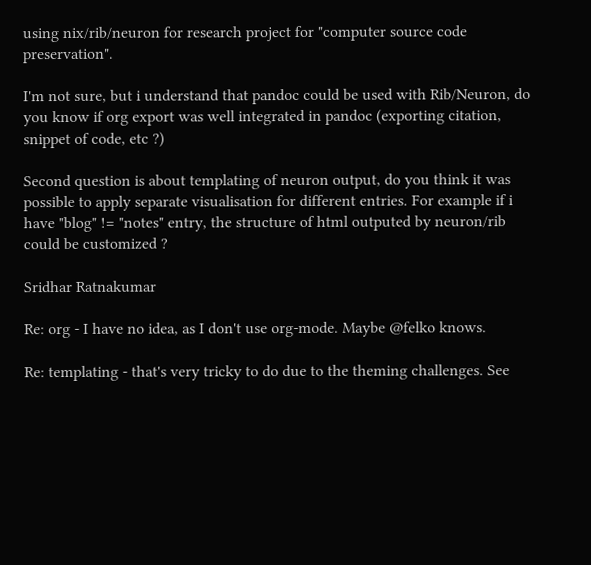using nix/rib/neuron for research project for "computer source code preservation".

I'm not sure, but i understand that pandoc could be used with Rib/Neuron, do you know if org export was well integrated in pandoc (exporting citation, snippet of code, etc ?)

Second question is about templating of neuron output, do you think it was possible to apply separate visualisation for different entries. For example if i have "blog" != "notes" entry, the structure of html outputed by neuron/rib could be customized ?

Sridhar Ratnakumar

Re: org - I have no idea, as I don't use org-mode. Maybe @felko knows.

Re: templating - that's very tricky to do due to the theming challenges. See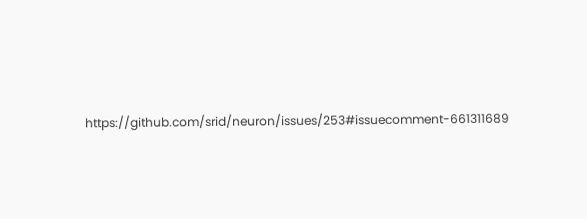https://github.com/srid/neuron/issues/253#issuecomment-661311689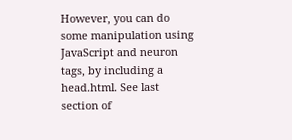However, you can do some manipulation using JavaScript and neuron tags, by including a head.html. See last section of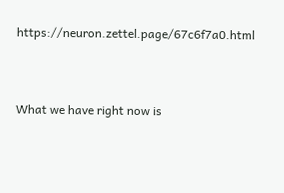https://neuron.zettel.page/67c6f7a0.html


What we have right now is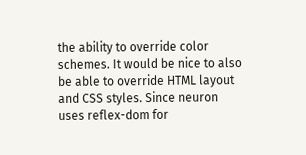the ability to override color schemes. It would be nice to also be able to override HTML layout and CSS styles. Since neuron uses reflex-dom for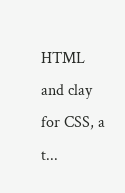HTML and clay for CSS, a t...